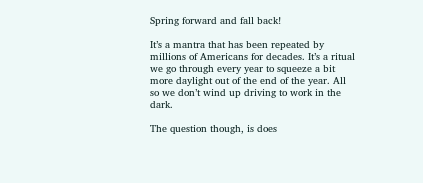Spring forward and fall back!

It’s a mantra that has been repeated by millions of Americans for decades. It’s a ritual we go through every year to squeeze a bit more daylight out of the end of the year. All so we don’t wind up driving to work in the dark.

The question though, is does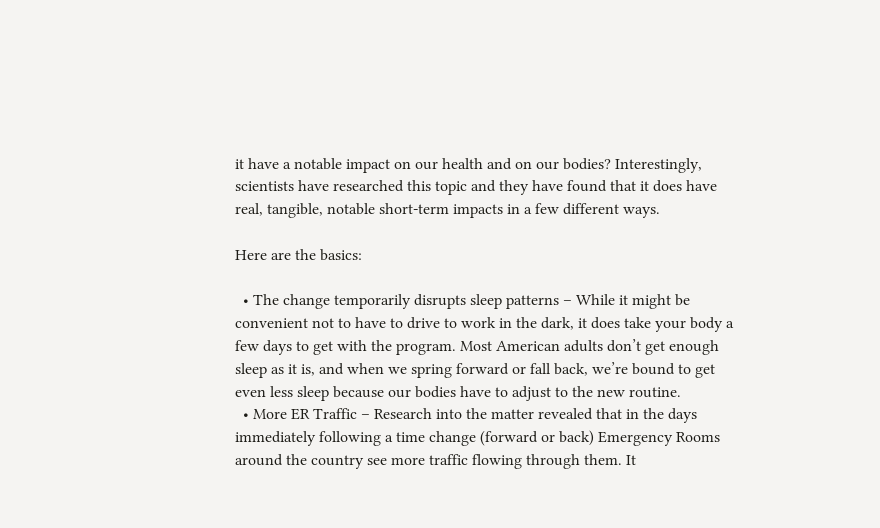it have a notable impact on our health and on our bodies? Interestingly, scientists have researched this topic and they have found that it does have real, tangible, notable short-term impacts in a few different ways.

Here are the basics:

  • The change temporarily disrupts sleep patterns – While it might be convenient not to have to drive to work in the dark, it does take your body a few days to get with the program. Most American adults don’t get enough sleep as it is, and when we spring forward or fall back, we’re bound to get even less sleep because our bodies have to adjust to the new routine.
  • More ER Traffic – Research into the matter revealed that in the days immediately following a time change (forward or back) Emergency Rooms around the country see more traffic flowing through them. It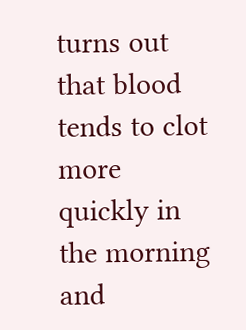turns out that blood tends to clot more quickly in the morning and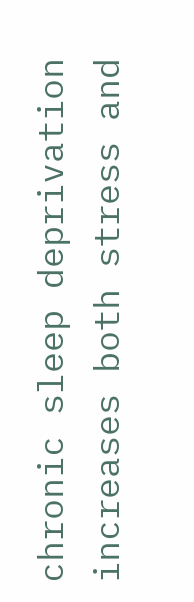chronic sleep deprivation increases both stress and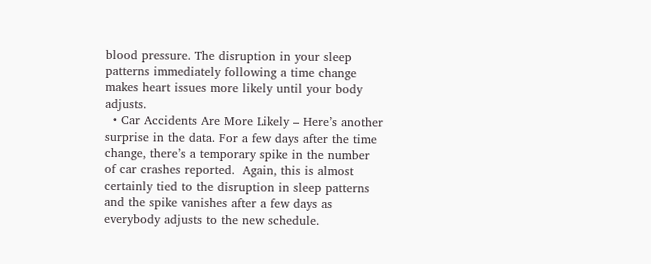blood pressure. The disruption in your sleep patterns immediately following a time change makes heart issues more likely until your body adjusts.
  • Car Accidents Are More Likely – Here’s another surprise in the data. For a few days after the time change, there’s a temporary spike in the number of car crashes reported.  Again, this is almost certainly tied to the disruption in sleep patterns and the spike vanishes after a few days as everybody adjusts to the new schedule.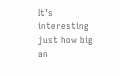It’s interesting just how big an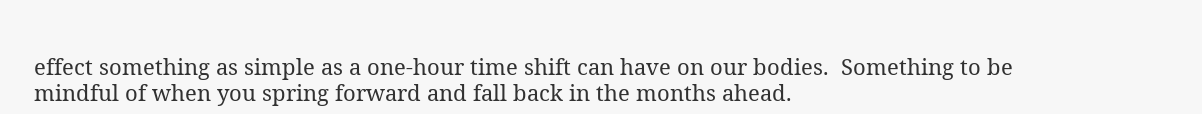effect something as simple as a one-hour time shift can have on our bodies.  Something to be mindful of when you spring forward and fall back in the months ahead.